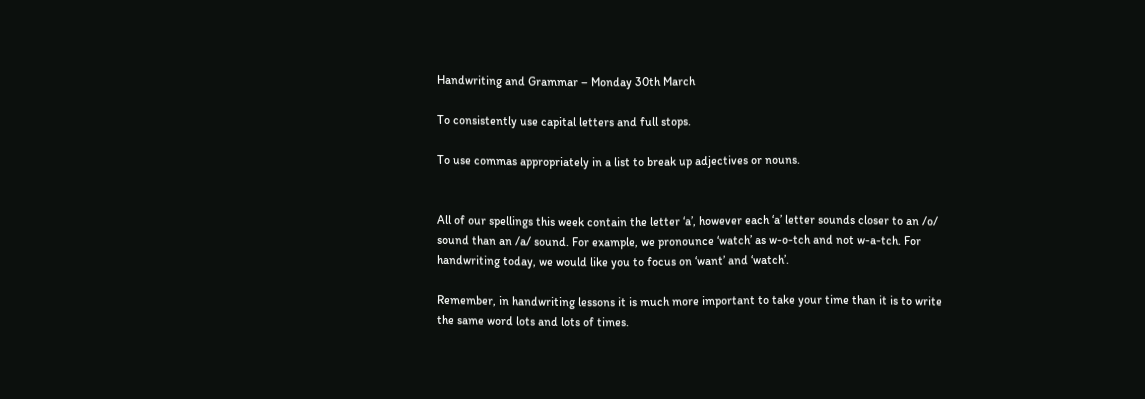Handwriting and Grammar – Monday 30th March

To consistently use capital letters and full stops.

To use commas appropriately in a list to break up adjectives or nouns.


All of our spellings this week contain the letter ‘a’, however each ‘a’ letter sounds closer to an /o/ sound than an /a/ sound. For example, we pronounce ‘watch’ as w-o-tch and not w-a-tch. For handwriting today, we would like you to focus on ‘want’ and ‘watch’.

Remember, in handwriting lessons it is much more important to take your time than it is to write the same word lots and lots of times.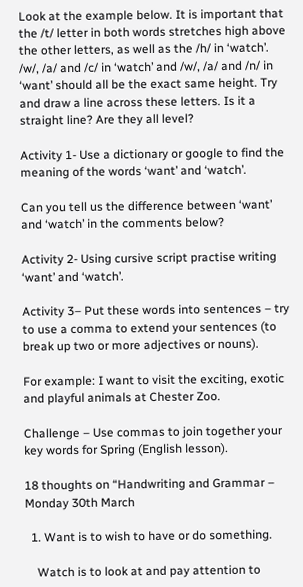Look at the example below. It is important that the /t/ letter in both words stretches high above the other letters, as well as the /h/ in ‘watch’. /w/, /a/ and /c/ in ‘watch’ and /w/, /a/ and /n/ in ‘want’ should all be the exact same height. Try and draw a line across these letters. Is it a straight line? Are they all level?

Activity 1- Use a dictionary or google to find the meaning of the words ‘want’ and ‘watch’.

Can you tell us the difference between ‘want’ and ‘watch’ in the comments below?

Activity 2- Using cursive script practise writing ‘want’ and ‘watch’.

Activity 3– Put these words into sentences – try to use a comma to extend your sentences (to break up two or more adjectives or nouns).

For example: I want to visit the exciting, exotic and playful animals at Chester Zoo.

Challenge – Use commas to join together your key words for Spring (English lesson).

18 thoughts on “Handwriting and Grammar – Monday 30th March

  1. Want is to wish to have or do something.

    Watch is to look at and pay attention to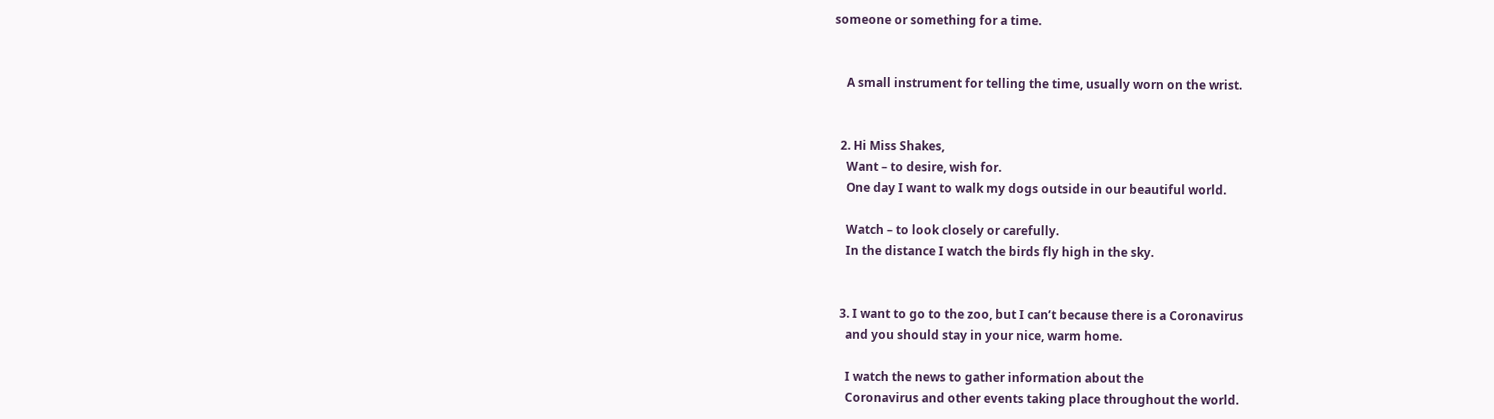someone or something for a time.


    A small instrument for telling the time, usually worn on the wrist.


  2. Hi Miss Shakes,
    Want – to desire, wish for.
    One day I want to walk my dogs outside in our beautiful world.

    Watch – to look closely or carefully.
    In the distance I watch the birds fly high in the sky.


  3. I want to go to the zoo, but I can’t because there is a Coronavirus
    and you should stay in your nice, warm home.

    I watch the news to gather information about the
    Coronavirus and other events taking place throughout the world.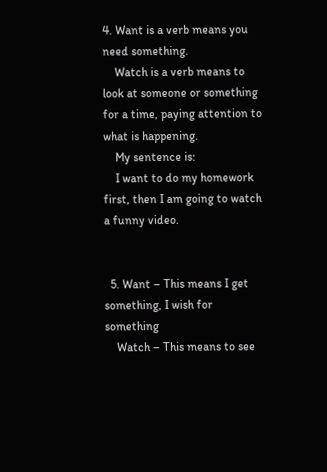4. Want is a verb means you need something.
    Watch is a verb means to look at someone or something for a time, paying attention to what is happening.
    My sentence is:
    I want to do my homework first, then I am going to watch a funny video.


  5. Want – This means I get something, I wish for something
    Watch – This means to see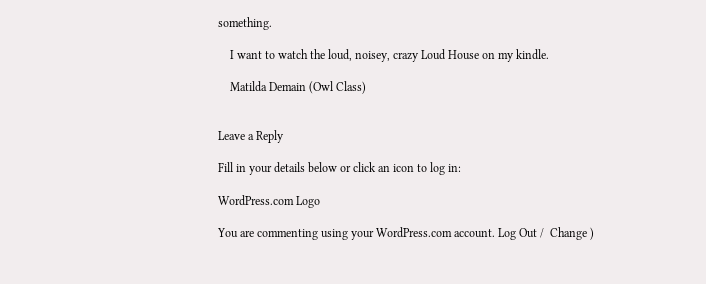something.

    I want to watch the loud, noisey, crazy Loud House on my kindle.

    Matilda Demain (Owl Class)


Leave a Reply

Fill in your details below or click an icon to log in:

WordPress.com Logo

You are commenting using your WordPress.com account. Log Out /  Change )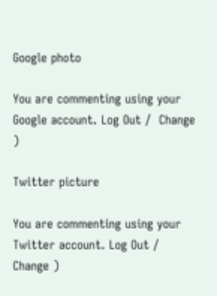Google photo

You are commenting using your Google account. Log Out /  Change )

Twitter picture

You are commenting using your Twitter account. Log Out /  Change )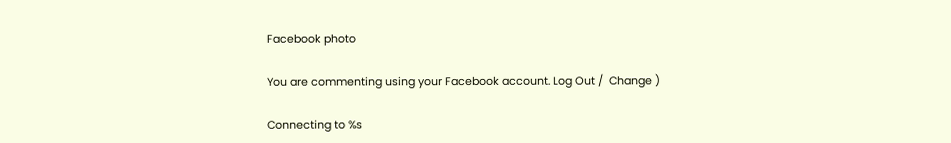Facebook photo

You are commenting using your Facebook account. Log Out /  Change )

Connecting to %s